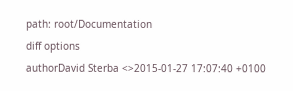path: root/Documentation
diff options
authorDavid Sterba <>2015-01-27 17:07:40 +0100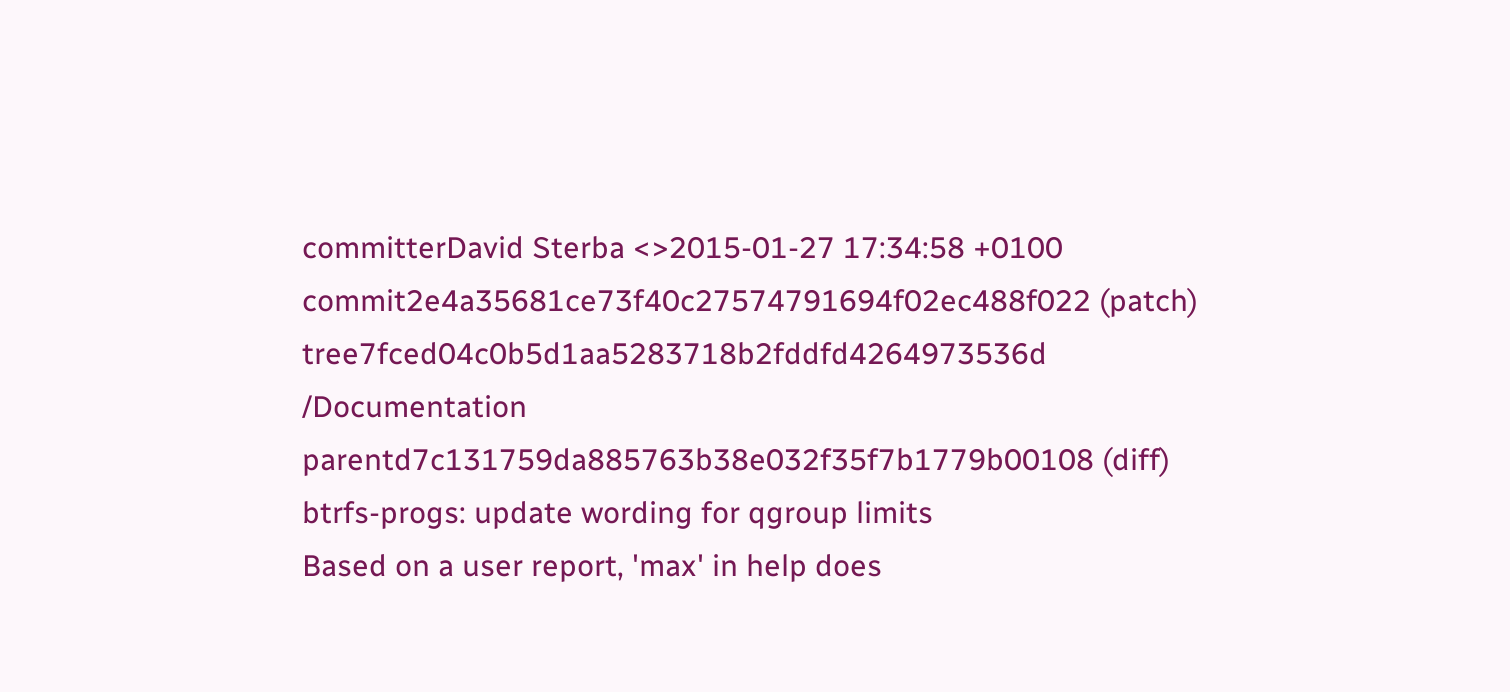committerDavid Sterba <>2015-01-27 17:34:58 +0100
commit2e4a35681ce73f40c27574791694f02ec488f022 (patch)
tree7fced04c0b5d1aa5283718b2fddfd4264973536d /Documentation
parentd7c131759da885763b38e032f35f7b1779b00108 (diff)
btrfs-progs: update wording for qgroup limits
Based on a user report, 'max' in help does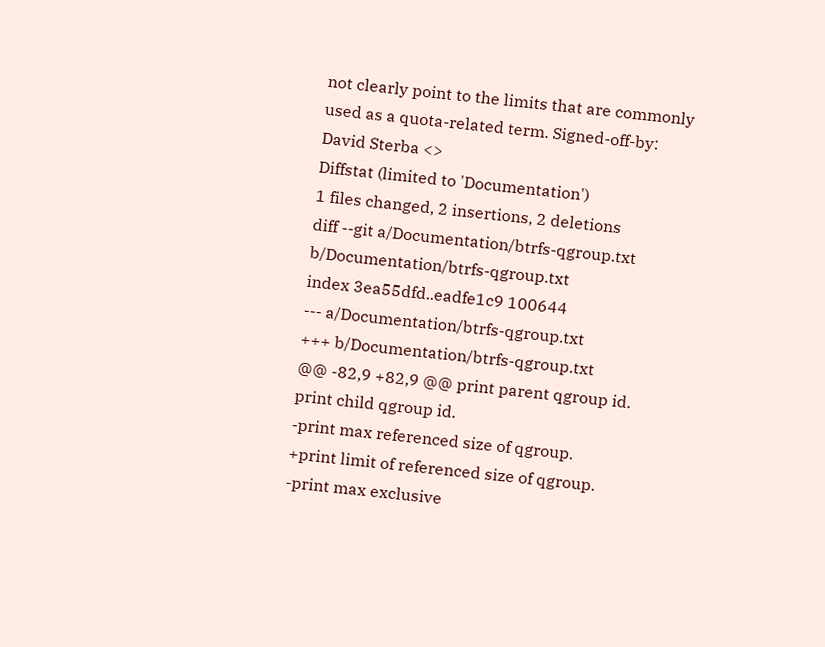not clearly point to the limits that are commonly used as a quota-related term. Signed-off-by: David Sterba <>
Diffstat (limited to 'Documentation')
1 files changed, 2 insertions, 2 deletions
diff --git a/Documentation/btrfs-qgroup.txt b/Documentation/btrfs-qgroup.txt
index 3ea55dfd..eadfe1c9 100644
--- a/Documentation/btrfs-qgroup.txt
+++ b/Documentation/btrfs-qgroup.txt
@@ -82,9 +82,9 @@ print parent qgroup id.
print child qgroup id.
-print max referenced size of qgroup.
+print limit of referenced size of qgroup.
-print max exclusive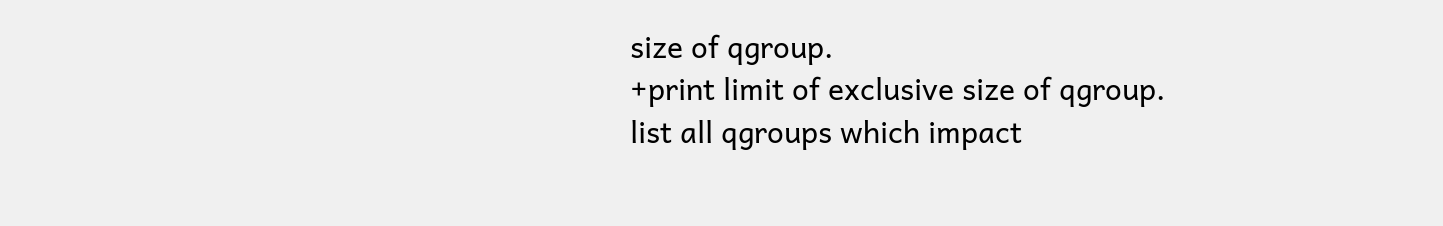size of qgroup.
+print limit of exclusive size of qgroup.
list all qgroups which impact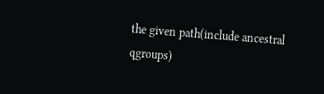the given path(include ancestral qgroups)